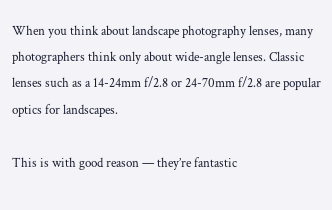When you think about landscape photography lenses, many photographers think only about wide-angle lenses. Classic lenses such as a 14-24mm f/2.8 or 24-70mm f/2.8 are popular optics for landscapes.

This is with good reason — they’re fantastic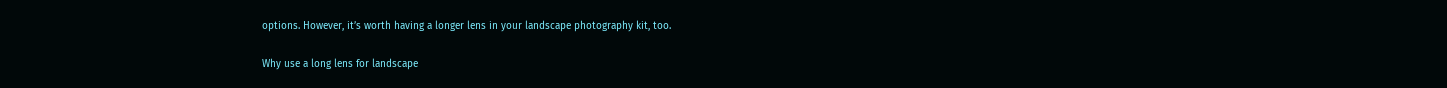options. However, it’s worth having a longer lens in your landscape photography kit, too.

Why use a long lens for landscape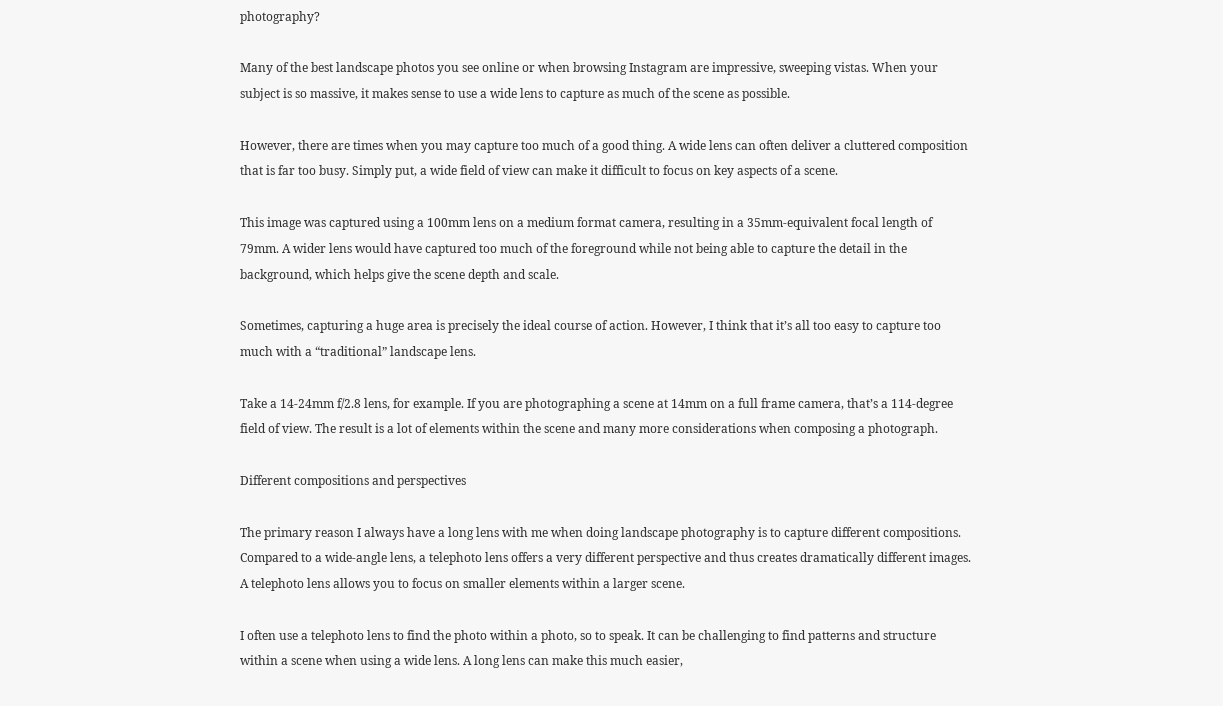photography?

Many of the best landscape photos you see online or when browsing Instagram are impressive, sweeping vistas. When your subject is so massive, it makes sense to use a wide lens to capture as much of the scene as possible.

However, there are times when you may capture too much of a good thing. A wide lens can often deliver a cluttered composition that is far too busy. Simply put, a wide field of view can make it difficult to focus on key aspects of a scene.

This image was captured using a 100mm lens on a medium format camera, resulting in a 35mm-equivalent focal length of 79mm. A wider lens would have captured too much of the foreground while not being able to capture the detail in the background, which helps give the scene depth and scale.

Sometimes, capturing a huge area is precisely the ideal course of action. However, I think that it’s all too easy to capture too much with a “traditional” landscape lens.

Take a 14-24mm f/2.8 lens, for example. If you are photographing a scene at 14mm on a full frame camera, that’s a 114-degree field of view. The result is a lot of elements within the scene and many more considerations when composing a photograph.

Different compositions and perspectives

The primary reason I always have a long lens with me when doing landscape photography is to capture different compositions. Compared to a wide-angle lens, a telephoto lens offers a very different perspective and thus creates dramatically different images. A telephoto lens allows you to focus on smaller elements within a larger scene.

I often use a telephoto lens to find the photo within a photo, so to speak. It can be challenging to find patterns and structure within a scene when using a wide lens. A long lens can make this much easier,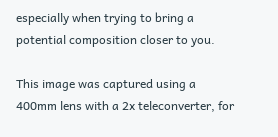especially when trying to bring a potential composition closer to you.

This image was captured using a 400mm lens with a 2x teleconverter, for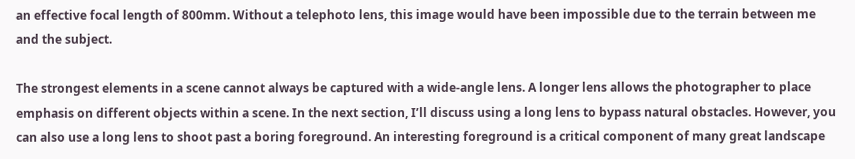an effective focal length of 800mm. Without a telephoto lens, this image would have been impossible due to the terrain between me and the subject.

The strongest elements in a scene cannot always be captured with a wide-angle lens. A longer lens allows the photographer to place emphasis on different objects within a scene. In the next section, I’ll discuss using a long lens to bypass natural obstacles. However, you can also use a long lens to shoot past a boring foreground. An interesting foreground is a critical component of many great landscape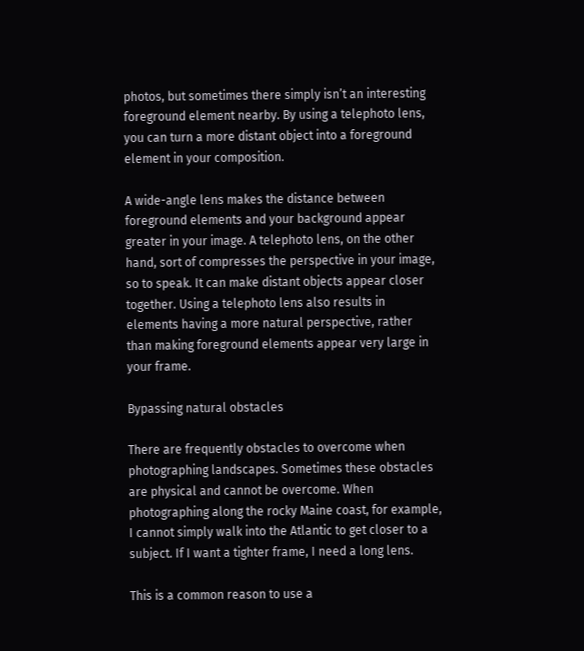photos, but sometimes there simply isn’t an interesting foreground element nearby. By using a telephoto lens, you can turn a more distant object into a foreground element in your composition.

A wide-angle lens makes the distance between foreground elements and your background appear greater in your image. A telephoto lens, on the other hand, sort of compresses the perspective in your image, so to speak. It can make distant objects appear closer together. Using a telephoto lens also results in elements having a more natural perspective, rather than making foreground elements appear very large in your frame.

Bypassing natural obstacles

There are frequently obstacles to overcome when photographing landscapes. Sometimes these obstacles are physical and cannot be overcome. When photographing along the rocky Maine coast, for example, I cannot simply walk into the Atlantic to get closer to a subject. If I want a tighter frame, I need a long lens.

This is a common reason to use a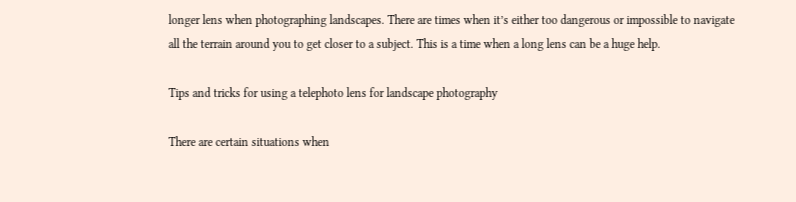longer lens when photographing landscapes. There are times when it’s either too dangerous or impossible to navigate all the terrain around you to get closer to a subject. This is a time when a long lens can be a huge help.

Tips and tricks for using a telephoto lens for landscape photography

There are certain situations when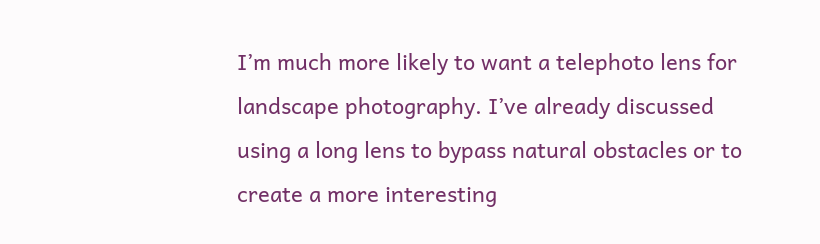I’m much more likely to want a telephoto lens for landscape photography. I’ve already discussed using a long lens to bypass natural obstacles or to create a more interesting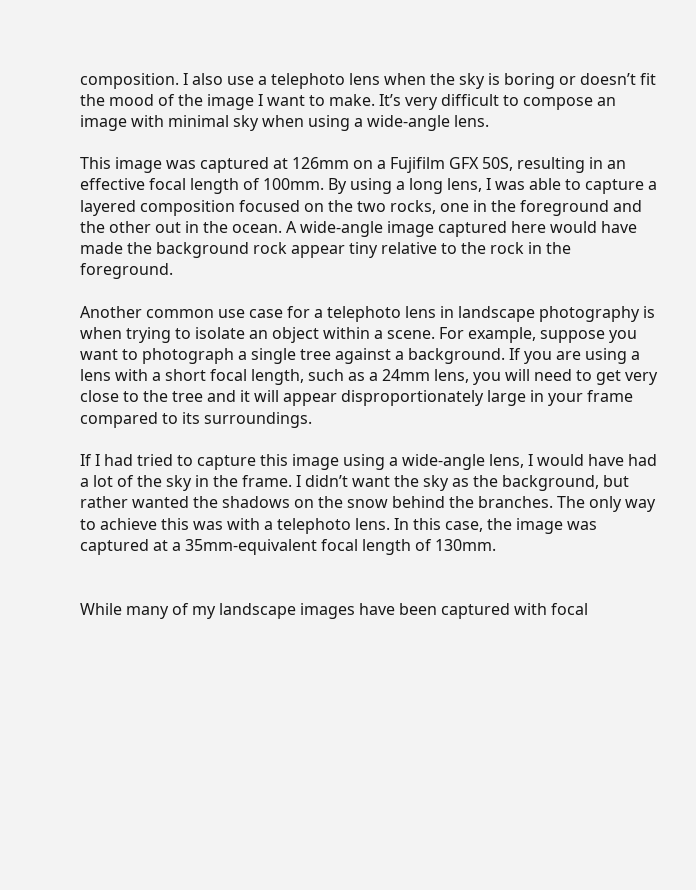composition. I also use a telephoto lens when the sky is boring or doesn’t fit the mood of the image I want to make. It’s very difficult to compose an image with minimal sky when using a wide-angle lens.

This image was captured at 126mm on a Fujifilm GFX 50S, resulting in an effective focal length of 100mm. By using a long lens, I was able to capture a layered composition focused on the two rocks, one in the foreground and the other out in the ocean. A wide-angle image captured here would have made the background rock appear tiny relative to the rock in the foreground.

Another common use case for a telephoto lens in landscape photography is when trying to isolate an object within a scene. For example, suppose you want to photograph a single tree against a background. If you are using a lens with a short focal length, such as a 24mm lens, you will need to get very close to the tree and it will appear disproportionately large in your frame compared to its surroundings.

If I had tried to capture this image using a wide-angle lens, I would have had a lot of the sky in the frame. I didn’t want the sky as the background, but rather wanted the shadows on the snow behind the branches. The only way to achieve this was with a telephoto lens. In this case, the image was captured at a 35mm-equivalent focal length of 130mm.


While many of my landscape images have been captured with focal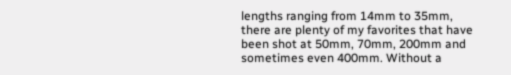lengths ranging from 14mm to 35mm, there are plenty of my favorites that have been shot at 50mm, 70mm, 200mm and sometimes even 400mm. Without a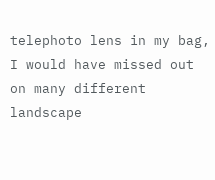telephoto lens in my bag, I would have missed out on many different landscape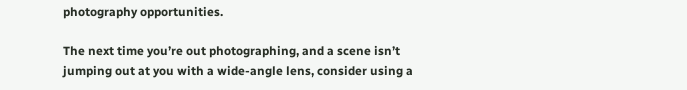photography opportunities.

The next time you’re out photographing, and a scene isn’t jumping out at you with a wide-angle lens, consider using a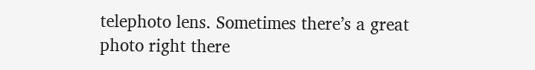telephoto lens. Sometimes there’s a great photo right there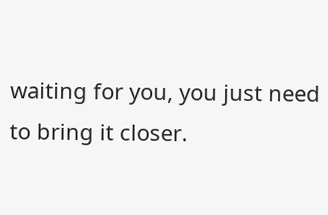waiting for you, you just need to bring it closer.